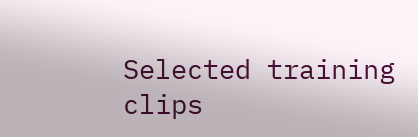Selected training clips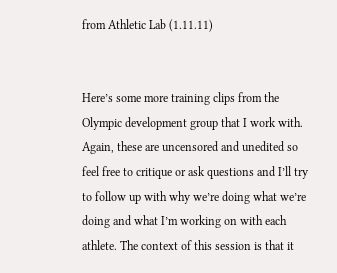from Athletic Lab (1.11.11)


Here’s some more training clips from the Olympic development group that I work with. Again, these are uncensored and unedited so feel free to critique or ask questions and I’ll try to follow up with why we’re doing what we’re doing and what I’m working on with each athlete. The context of this session is that it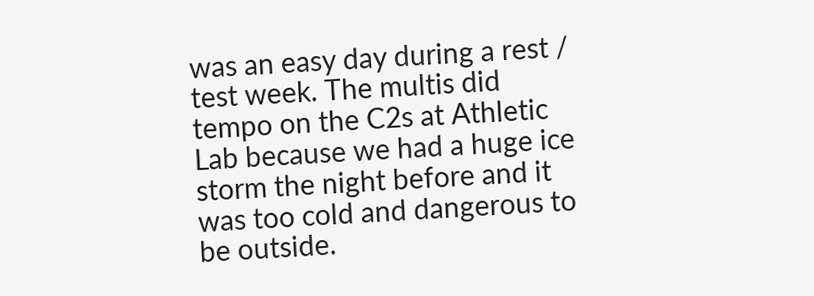was an easy day during a rest / test week. The multis did tempo on the C2s at Athletic Lab because we had a huge ice storm the night before and it was too cold and dangerous to be outside.